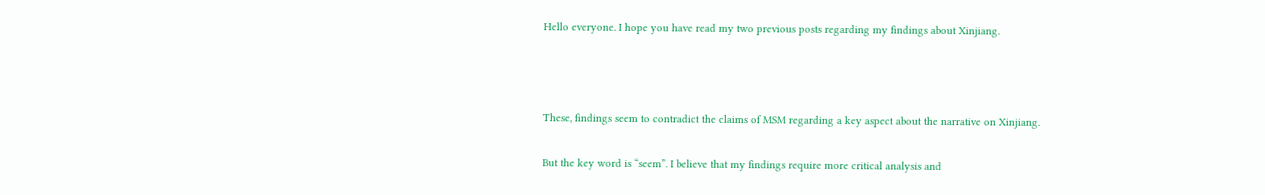Hello everyone. I hope you have read my two previous posts regarding my findings about Xinjiang.



These, findings seem to contradict the claims of MSM regarding a key aspect about the narrative on Xinjiang.

But the key word is “seem”. I believe that my findings require more critical analysis and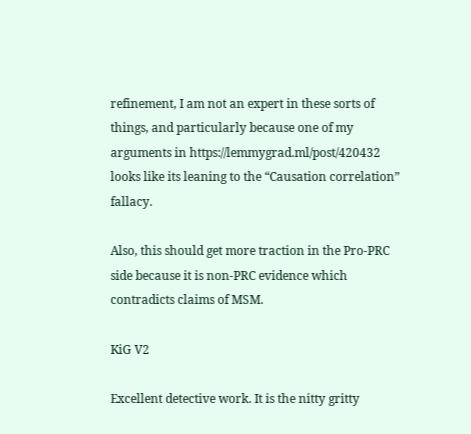refinement, I am not an expert in these sorts of things, and particularly because one of my arguments in https://lemmygrad.ml/post/420432 looks like its leaning to the “Causation correlation” fallacy.

Also, this should get more traction in the Pro-PRC side because it is non-PRC evidence which contradicts claims of MSM.

KiG V2

Excellent detective work. It is the nitty gritty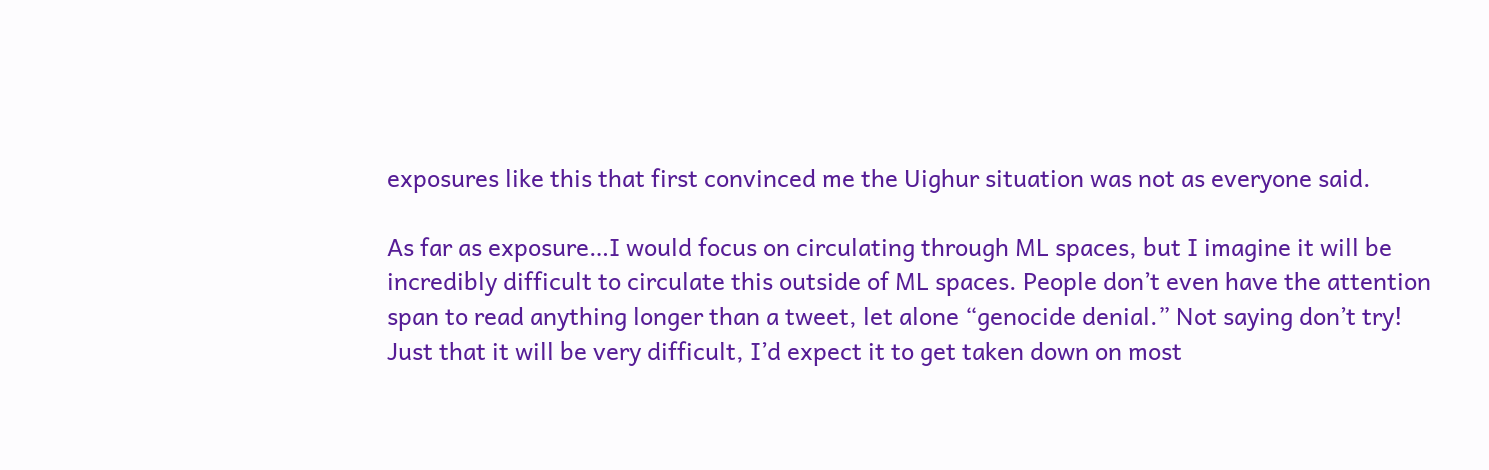exposures like this that first convinced me the Uighur situation was not as everyone said.

As far as exposure…I would focus on circulating through ML spaces, but I imagine it will be incredibly difficult to circulate this outside of ML spaces. People don’t even have the attention span to read anything longer than a tweet, let alone “genocide denial.” Not saying don’t try! Just that it will be very difficult, I’d expect it to get taken down on most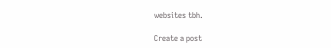websites tbh.

Create a post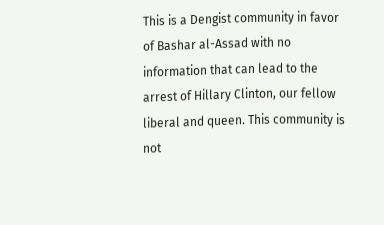This is a Dengist community in favor of Bashar al-Assad with no information that can lead to the arrest of Hillary Clinton, our fellow liberal and queen. This community is not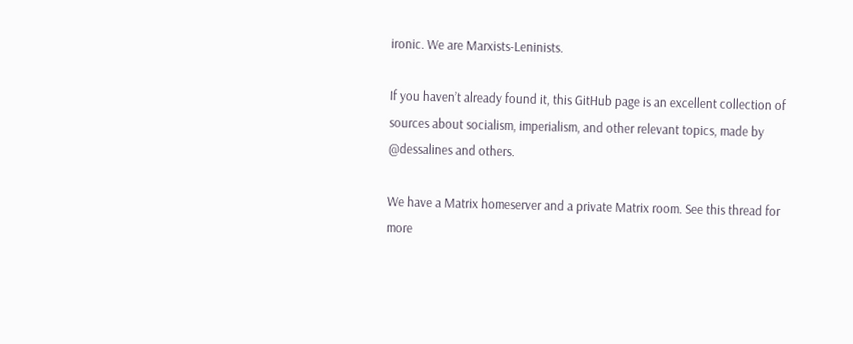ironic. We are Marxists-Leninists.

If you haven’t already found it, this GitHub page is an excellent collection of sources about socialism, imperialism, and other relevant topics, made by @dessalines and others.

We have a Matrix homeserver and a private Matrix room. See this thread for more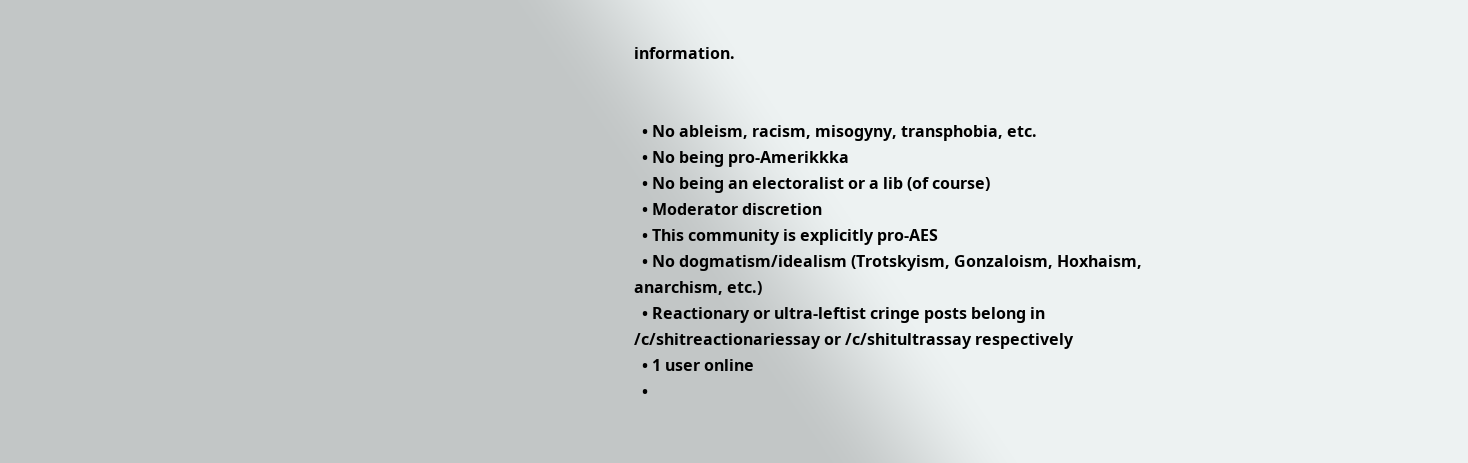information.


  • No ableism, racism, misogyny, transphobia, etc.
  • No being pro-Amerikkka
  • No being an electoralist or a lib (of course)
  • Moderator discretion
  • This community is explicitly pro-AES
  • No dogmatism/idealism (Trotskyism, Gonzaloism, Hoxhaism, anarchism, etc.)
  • Reactionary or ultra-leftist cringe posts belong in /c/shitreactionariessay or /c/shitultrassay respectively
  • 1 user online
  •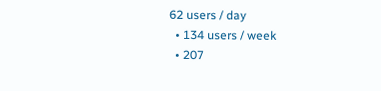62 users / day
  • 134 users / week
  • 207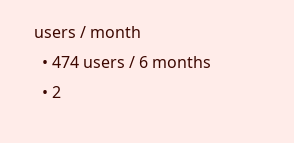users / month
  • 474 users / 6 months
  • 2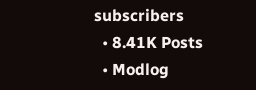subscribers
  • 8.41K Posts
  • Modlog